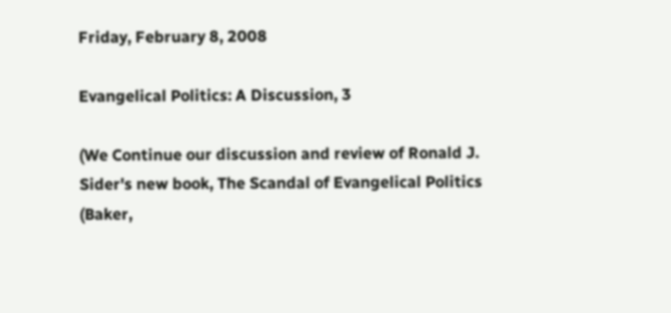Friday, February 8, 2008

Evangelical Politics: A Discussion, 3

(We Continue our discussion and review of Ronald J. Sider's new book, The Scandal of Evangelical Politics (Baker,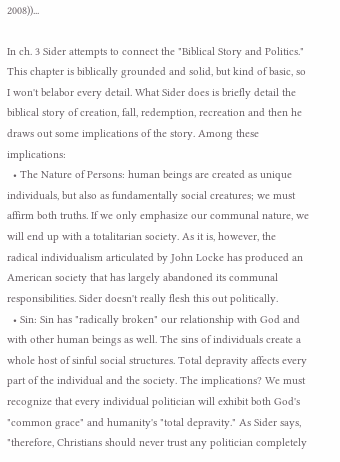2008))...

In ch. 3 Sider attempts to connect the "Biblical Story and Politics." This chapter is biblically grounded and solid, but kind of basic, so I won't belabor every detail. What Sider does is briefly detail the biblical story of creation, fall, redemption, recreation and then he draws out some implications of the story. Among these implications:
  • The Nature of Persons: human beings are created as unique individuals, but also as fundamentally social creatures; we must affirm both truths. If we only emphasize our communal nature, we will end up with a totalitarian society. As it is, however, the radical individualism articulated by John Locke has produced an American society that has largely abandoned its communal responsibilities. Sider doesn't really flesh this out politically.
  • Sin: Sin has "radically broken" our relationship with God and with other human beings as well. The sins of individuals create a whole host of sinful social structures. Total depravity affects every part of the individual and the society. The implications? We must recognize that every individual politician will exhibit both God's "common grace" and humanity's "total depravity." As Sider says, "therefore, Christians should never trust any politician completely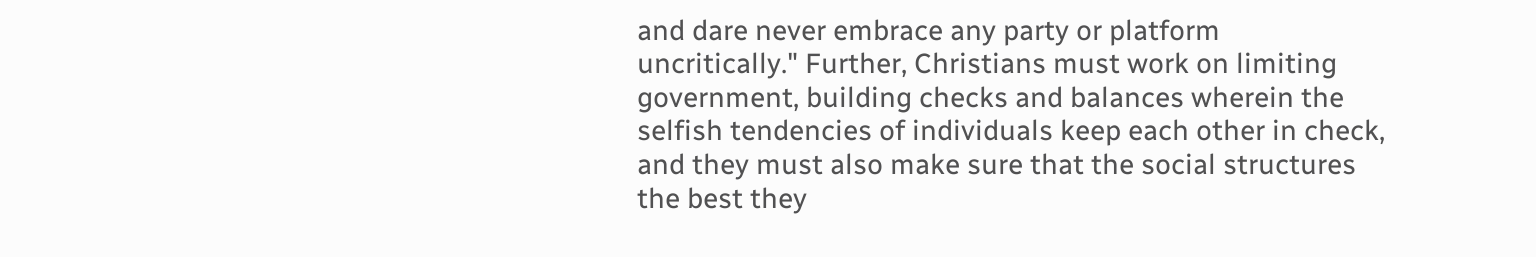and dare never embrace any party or platform uncritically." Further, Christians must work on limiting government, building checks and balances wherein the selfish tendencies of individuals keep each other in check, and they must also make sure that the social structures the best they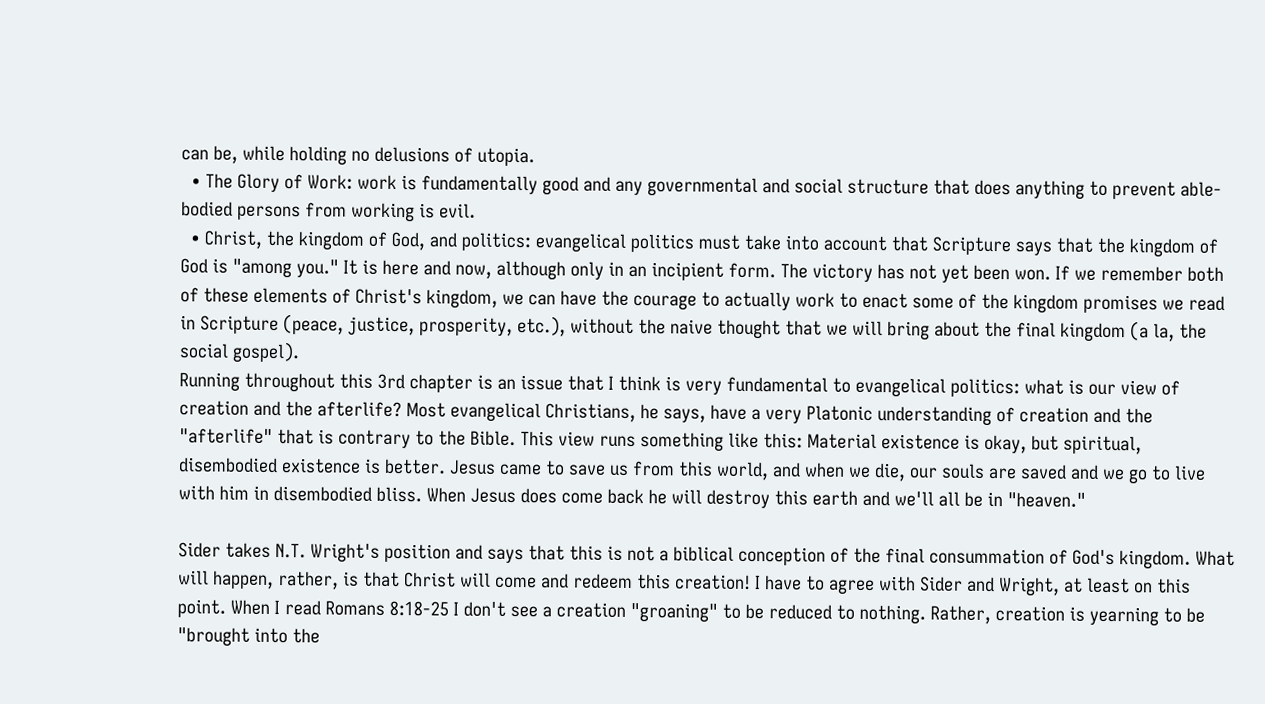can be, while holding no delusions of utopia.
  • The Glory of Work: work is fundamentally good and any governmental and social structure that does anything to prevent able-bodied persons from working is evil.
  • Christ, the kingdom of God, and politics: evangelical politics must take into account that Scripture says that the kingdom of God is "among you." It is here and now, although only in an incipient form. The victory has not yet been won. If we remember both of these elements of Christ's kingdom, we can have the courage to actually work to enact some of the kingdom promises we read in Scripture (peace, justice, prosperity, etc.), without the naive thought that we will bring about the final kingdom (a la, the social gospel).
Running throughout this 3rd chapter is an issue that I think is very fundamental to evangelical politics: what is our view of creation and the afterlife? Most evangelical Christians, he says, have a very Platonic understanding of creation and the "afterlife" that is contrary to the Bible. This view runs something like this: Material existence is okay, but spiritual, disembodied existence is better. Jesus came to save us from this world, and when we die, our souls are saved and we go to live with him in disembodied bliss. When Jesus does come back he will destroy this earth and we'll all be in "heaven."

Sider takes N.T. Wright's position and says that this is not a biblical conception of the final consummation of God's kingdom. What will happen, rather, is that Christ will come and redeem this creation! I have to agree with Sider and Wright, at least on this point. When I read Romans 8:18-25 I don't see a creation "groaning" to be reduced to nothing. Rather, creation is yearning to be "brought into the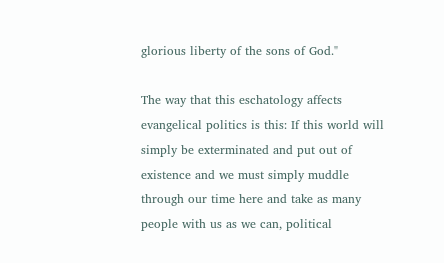glorious liberty of the sons of God."

The way that this eschatology affects evangelical politics is this: If this world will simply be exterminated and put out of existence and we must simply muddle through our time here and take as many people with us as we can, political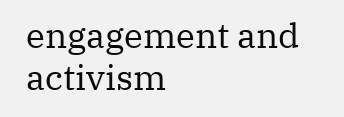engagement and activism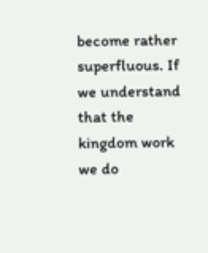become rather superfluous. If we understand that the kingdom work we do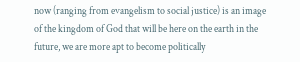now (ranging from evangelism to social justice) is an image of the kingdom of God that will be here on the earth in the future, we are more apt to become politically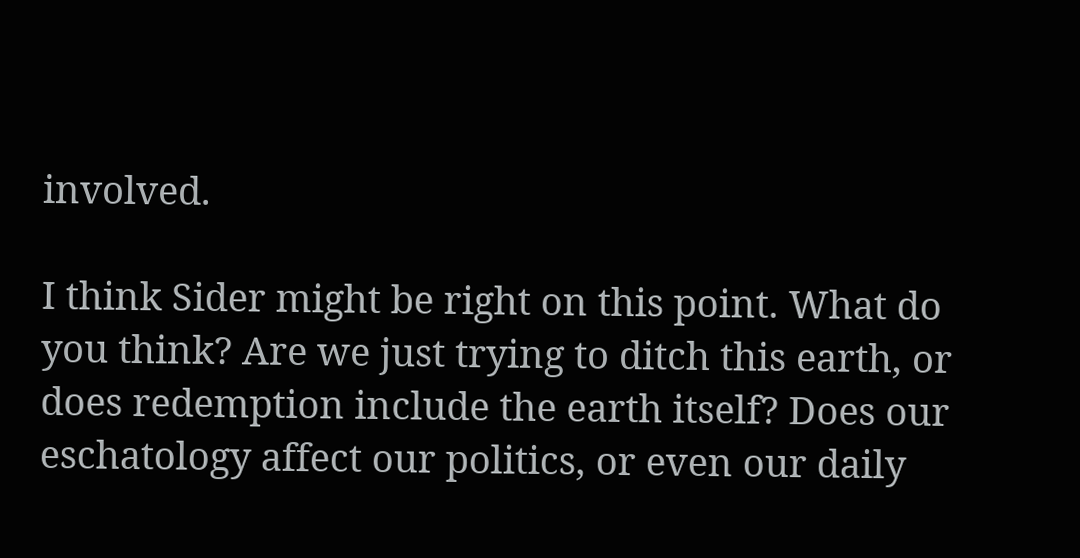involved.

I think Sider might be right on this point. What do you think? Are we just trying to ditch this earth, or does redemption include the earth itself? Does our eschatology affect our politics, or even our daily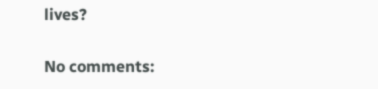lives?


No comments: